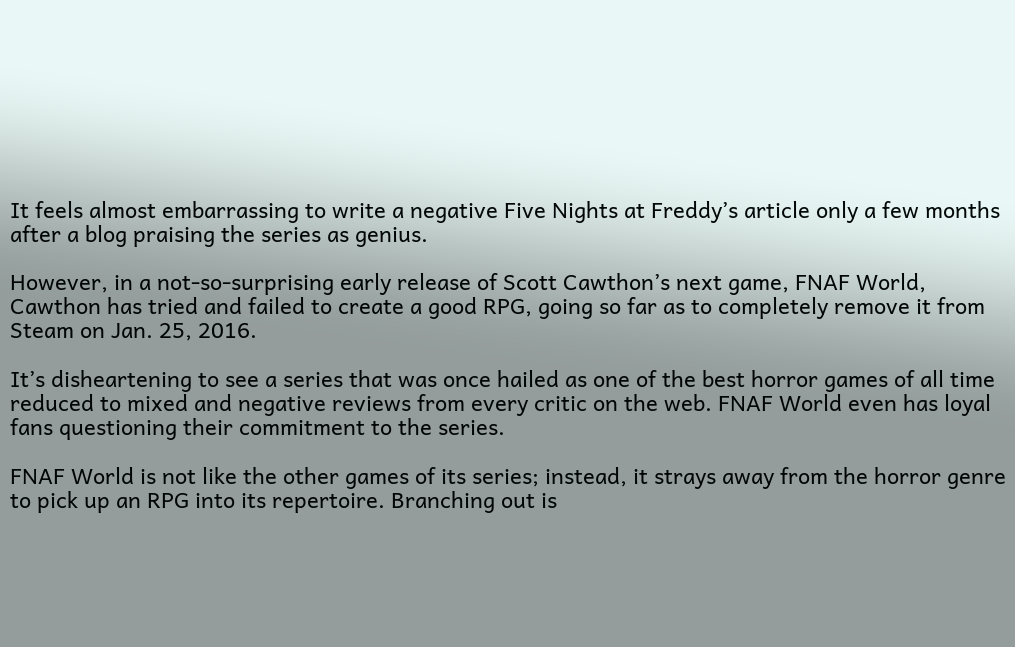It feels almost embarrassing to write a negative Five Nights at Freddy’s article only a few months after a blog praising the series as genius.

However, in a not-so-surprising early release of Scott Cawthon’s next game, FNAF World, Cawthon has tried and failed to create a good RPG, going so far as to completely remove it from Steam on Jan. 25, 2016.

It’s disheartening to see a series that was once hailed as one of the best horror games of all time reduced to mixed and negative reviews from every critic on the web. FNAF World even has loyal fans questioning their commitment to the series.

FNAF World is not like the other games of its series; instead, it strays away from the horror genre to pick up an RPG into its repertoire. Branching out is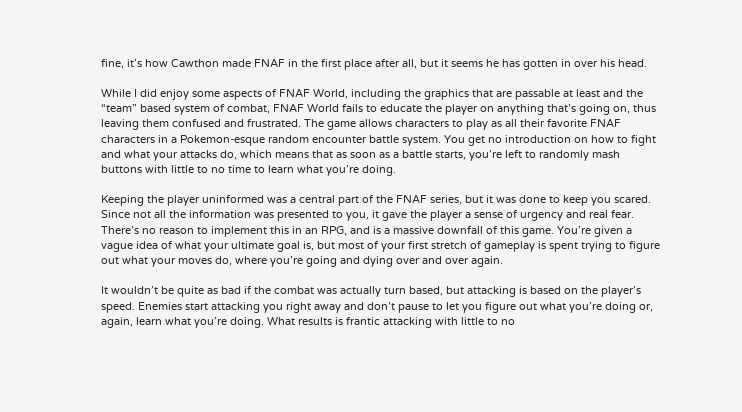fine, it’s how Cawthon made FNAF in the first place after all, but it seems he has gotten in over his head.

While I did enjoy some aspects of FNAF World, including the graphics that are passable at least and the “team” based system of combat, FNAF World fails to educate the player on anything that’s going on, thus leaving them confused and frustrated. The game allows characters to play as all their favorite FNAF characters in a Pokemon-esque random encounter battle system. You get no introduction on how to fight and what your attacks do, which means that as soon as a battle starts, you’re left to randomly mash buttons with little to no time to learn what you’re doing.

Keeping the player uninformed was a central part of the FNAF series, but it was done to keep you scared. Since not all the information was presented to you, it gave the player a sense of urgency and real fear. There’s no reason to implement this in an RPG, and is a massive downfall of this game. You’re given a vague idea of what your ultimate goal is, but most of your first stretch of gameplay is spent trying to figure out what your moves do, where you’re going and dying over and over again.

It wouldn’t be quite as bad if the combat was actually turn based, but attacking is based on the player’s speed. Enemies start attacking you right away and don’t pause to let you figure out what you’re doing or, again, learn what you’re doing. What results is frantic attacking with little to no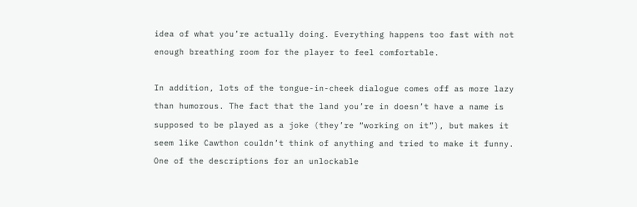idea of what you’re actually doing. Everything happens too fast with not enough breathing room for the player to feel comfortable.

In addition, lots of the tongue-in-cheek dialogue comes off as more lazy than humorous. The fact that the land you’re in doesn’t have a name is supposed to be played as a joke (they’re “working on it”), but makes it seem like Cawthon couldn’t think of anything and tried to make it funny. One of the descriptions for an unlockable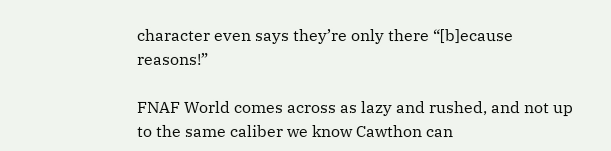character even says they’re only there “[b]ecause reasons!”

FNAF World comes across as lazy and rushed, and not up to the same caliber we know Cawthon can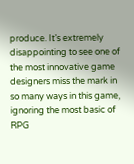produce. It’s extremely disappointing to see one of the most innovative game designers miss the mark in so many ways in this game, ignoring the most basic of RPG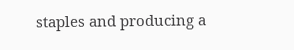staples and producing a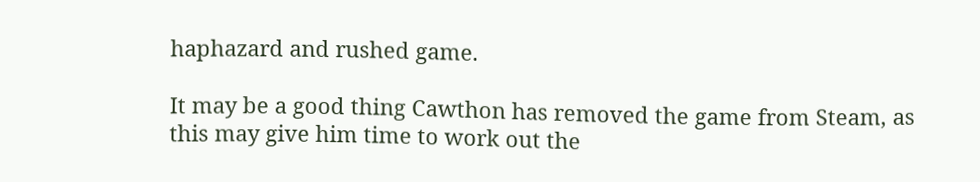haphazard and rushed game.

It may be a good thing Cawthon has removed the game from Steam, as this may give him time to work out the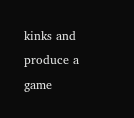kinks and produce a game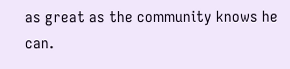as great as the community knows he can.